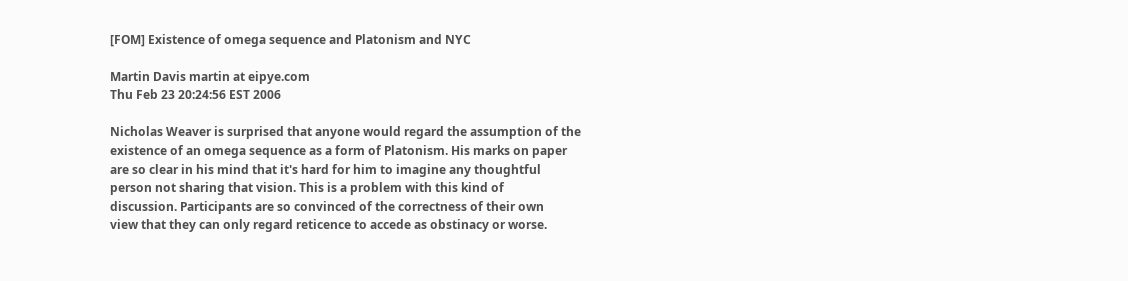[FOM] Existence of omega sequence and Platonism and NYC

Martin Davis martin at eipye.com
Thu Feb 23 20:24:56 EST 2006

Nicholas Weaver is surprised that anyone would regard the assumption of the
existence of an omega sequence as a form of Platonism. His marks on paper
are so clear in his mind that it's hard for him to imagine any thoughtful
person not sharing that vision. This is a problem with this kind of
discussion. Participants are so convinced of the correctness of their own
view that they can only regard reticence to accede as obstinacy or worse.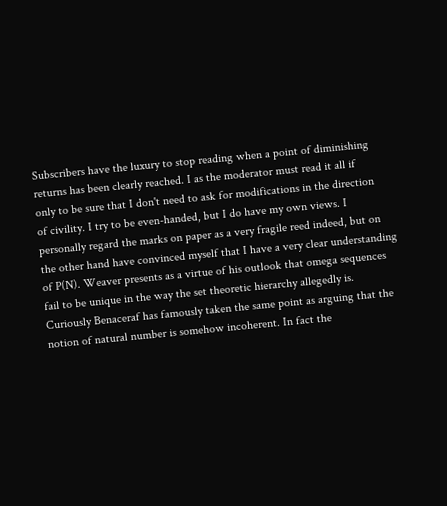Subscribers have the luxury to stop reading when a point of diminishing
returns has been clearly reached. I as the moderator must read it all if
only to be sure that I don't need to ask for modifications in the direction
of civility. I try to be even-handed, but I do have my own views. I
personally regard the marks on paper as a very fragile reed indeed, but on
the other hand have convinced myself that I have a very clear understanding
of P(N). Weaver presents as a virtue of his outlook that omega sequences
fail to be unique in the way the set theoretic hierarchy allegedly is.
Curiously Benaceraf has famously taken the same point as arguing that the
notion of natural number is somehow incoherent. In fact the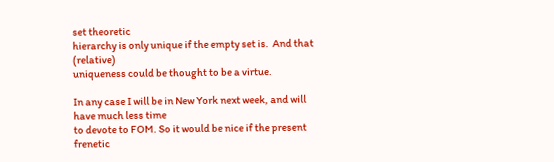set theoretic
hierarchy is only unique if the empty set is.  And that (relative)
uniqueness could be thought to be a virtue.

In any case I will be in New York next week, and will have much less time
to devote to FOM. So it would be nice if the present frenetic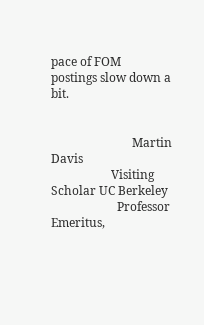pace of FOM
postings slow down a bit.


                           Martin Davis
                    Visiting Scholar UC Berkeley
                      Professor Emeritus,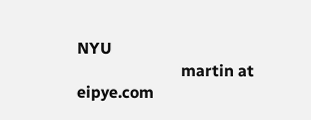NYU
                          martin at eipye.com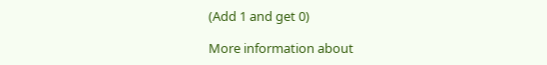(Add 1 and get 0)

More information about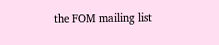the FOM mailing list